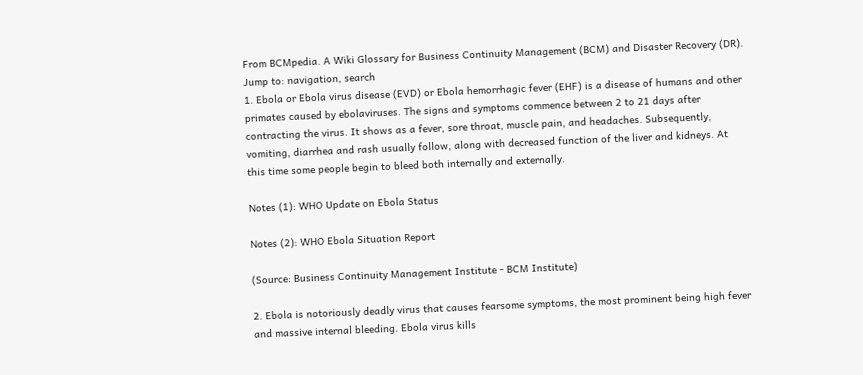From BCMpedia. A Wiki Glossary for Business Continuity Management (BCM) and Disaster Recovery (DR).
Jump to: navigation, search
1. Ebola or Ebola virus disease (EVD) or Ebola hemorrhagic fever (EHF) is a disease of humans and other primates caused by ebolaviruses. The signs and symptoms commence between 2 to 21 days after contracting the virus. It shows as a fever, sore throat, muscle pain, and headaches. Subsequently, vomiting, diarrhea and rash usually follow, along with decreased function of the liver and kidneys. At this time some people begin to bleed both internally and externally.

Notes (1): WHO Update on Ebola Status

Notes (2): WHO Ebola Situation Report

(Source: Business Continuity Management Institute - BCM Institute)

2. Ebola is notoriously deadly virus that causes fearsome symptoms, the most prominent being high fever and massive internal bleeding. Ebola virus kills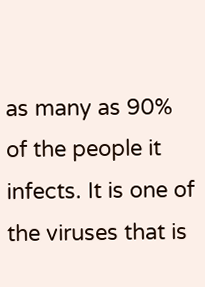as many as 90% of the people it infects. It is one of the viruses that is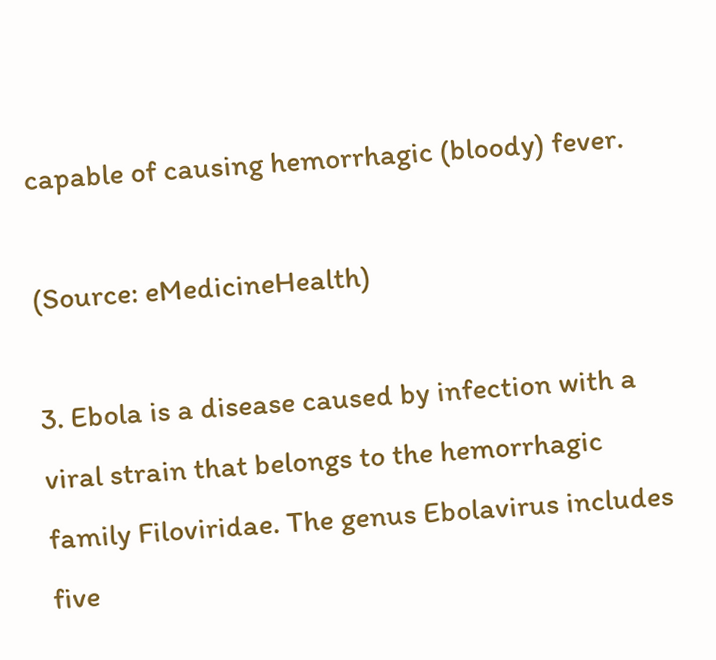capable of causing hemorrhagic (bloody) fever.

(Source: eMedicineHealth)

3. Ebola is a disease caused by infection with a viral strain that belongs to the hemorrhagic family Filoviridae. The genus Ebolavirus includes five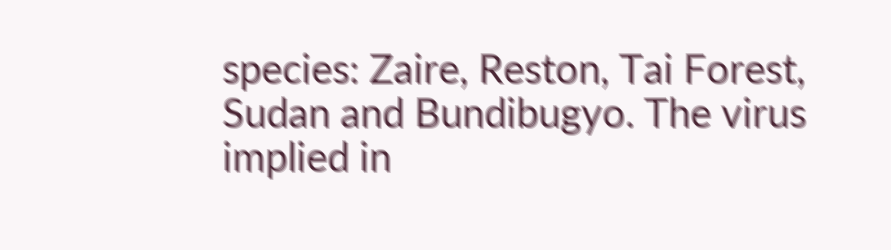species: Zaire, Reston, Tai Forest, Sudan and Bundibugyo. The virus implied in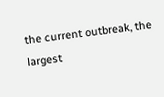the current outbreak, the largest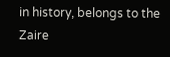in history, belongs to the Zaire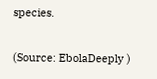species.

(Source: EbolaDeeply )